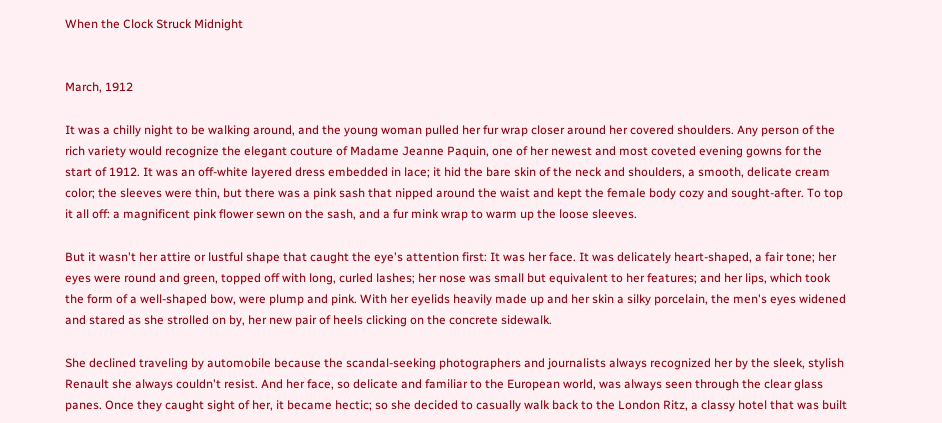When the Clock Struck Midnight


March, 1912

It was a chilly night to be walking around, and the young woman pulled her fur wrap closer around her covered shoulders. Any person of the rich variety would recognize the elegant couture of Madame Jeanne Paquin, one of her newest and most coveted evening gowns for the start of 1912. It was an off-white layered dress embedded in lace; it hid the bare skin of the neck and shoulders, a smooth, delicate cream color; the sleeves were thin, but there was a pink sash that nipped around the waist and kept the female body cozy and sought-after. To top it all off: a magnificent pink flower sewn on the sash, and a fur mink wrap to warm up the loose sleeves.

But it wasn't her attire or lustful shape that caught the eye's attention first: It was her face. It was delicately heart-shaped, a fair tone; her eyes were round and green, topped off with long, curled lashes; her nose was small but equivalent to her features; and her lips, which took the form of a well-shaped bow, were plump and pink. With her eyelids heavily made up and her skin a silky porcelain, the men's eyes widened and stared as she strolled on by, her new pair of heels clicking on the concrete sidewalk.

She declined traveling by automobile because the scandal-seeking photographers and journalists always recognized her by the sleek, stylish Renault she always couldn't resist. And her face, so delicate and familiar to the European world, was always seen through the clear glass panes. Once they caught sight of her, it became hectic; so she decided to casually walk back to the London Ritz, a classy hotel that was built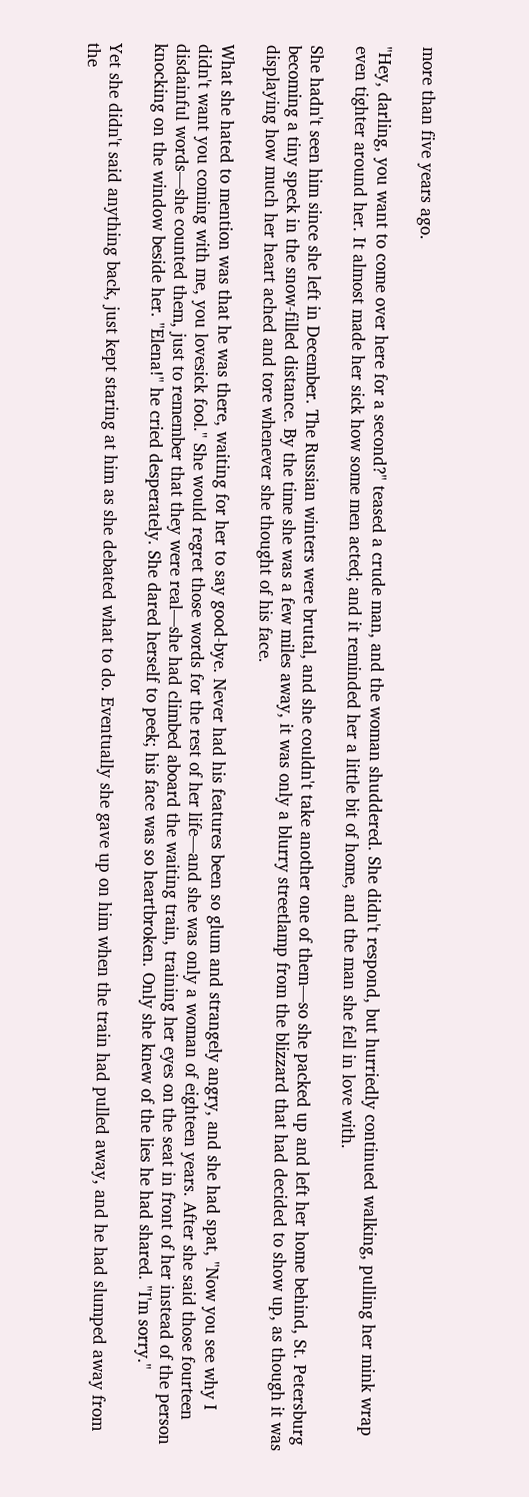more than five years ago.

"Hey, darling, you want to come over here for a second?" teased a crude man, and the woman shuddered. She didn't respond, but hurriedly continued walking, pulling her mink wrap even tighter around her. It almost made her sick how some men acted; and it reminded her a little bit of home, and the man she fell in love with.

She hadn't seen him since she left in December. The Russian winters were brutal, and she couldn't take another one of them—so she packed up and left her home behind, St. Petersburg becoming a tiny speck in the snow-filled distance. By the time she was a few miles away, it was only a blurry streetlamp from the blizzard that had decided to show up, as though it was displaying how much her heart ached and tore whenever she thought of his face.

What she hated to mention was that he was there, waiting for her to say good-bye. Never had his features been so glum and strangely angry, and she had spat, "Now you see why I didn't want you coming with me, you lovesick fool." She would regret those words for the rest of her life—and she was only a woman of eighteen years. After she said those fourteen disdainful words—she counted them, just to remember that they were real—she had climbed aboard the waiting train, training her eyes on the seat in front of her instead of the person knocking on the window beside her. "Elena!" he cried desperately. She dared herself to peek; his face was so heartbroken. Only she knew of the lies he had shared. "I'm sorry."

Yet she didn't said anything back, just kept staring at him as she debated what to do. Eventually she gave up on him when the train had pulled away, and he had slumped away from the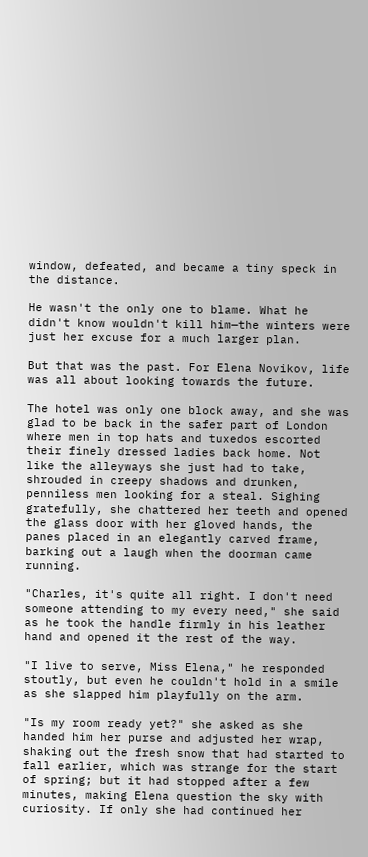window, defeated, and became a tiny speck in the distance.

He wasn't the only one to blame. What he didn't know wouldn't kill him—the winters were just her excuse for a much larger plan.

But that was the past. For Elena Novikov, life was all about looking towards the future.

The hotel was only one block away, and she was glad to be back in the safer part of London where men in top hats and tuxedos escorted their finely dressed ladies back home. Not like the alleyways she just had to take, shrouded in creepy shadows and drunken, penniless men looking for a steal. Sighing gratefully, she chattered her teeth and opened the glass door with her gloved hands, the panes placed in an elegantly carved frame, barking out a laugh when the doorman came running.

"Charles, it's quite all right. I don't need someone attending to my every need," she said as he took the handle firmly in his leather hand and opened it the rest of the way.

"I live to serve, Miss Elena," he responded stoutly, but even he couldn't hold in a smile as she slapped him playfully on the arm.

"Is my room ready yet?" she asked as she handed him her purse and adjusted her wrap, shaking out the fresh snow that had started to fall earlier, which was strange for the start of spring; but it had stopped after a few minutes, making Elena question the sky with curiosity. If only she had continued her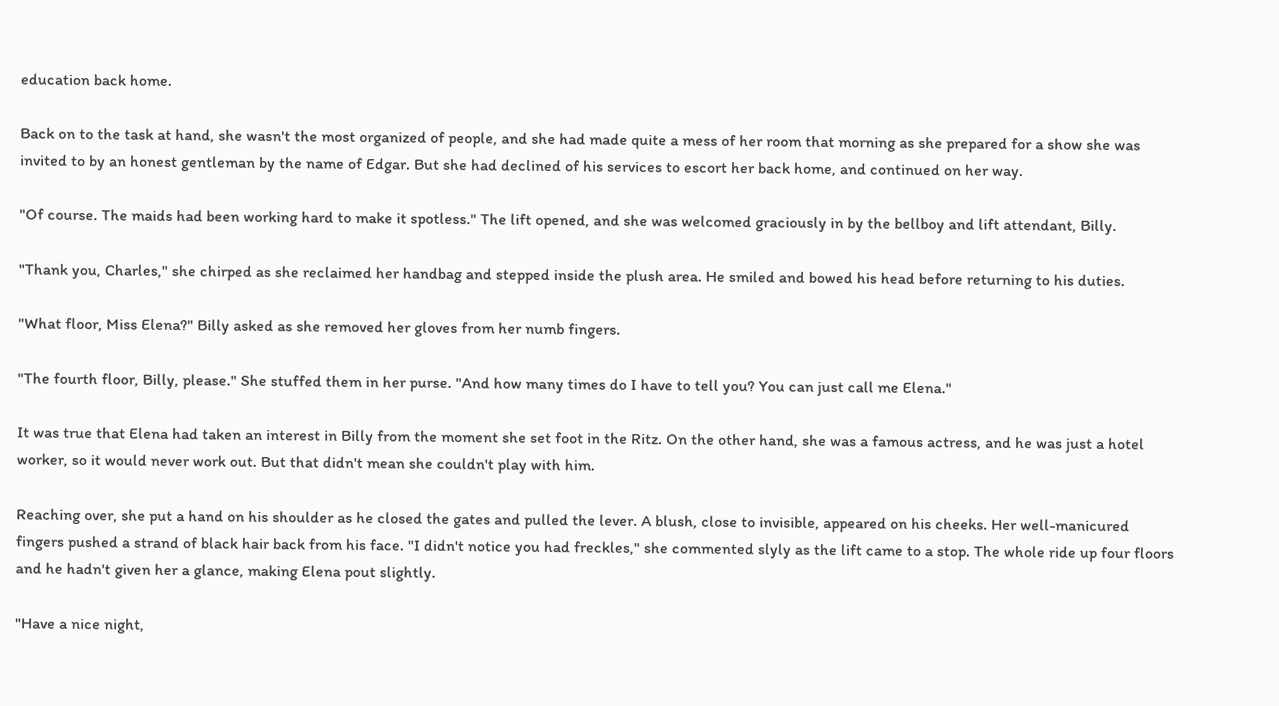education back home.

Back on to the task at hand, she wasn't the most organized of people, and she had made quite a mess of her room that morning as she prepared for a show she was invited to by an honest gentleman by the name of Edgar. But she had declined of his services to escort her back home, and continued on her way.

"Of course. The maids had been working hard to make it spotless." The lift opened, and she was welcomed graciously in by the bellboy and lift attendant, Billy.

"Thank you, Charles," she chirped as she reclaimed her handbag and stepped inside the plush area. He smiled and bowed his head before returning to his duties.

"What floor, Miss Elena?" Billy asked as she removed her gloves from her numb fingers.

"The fourth floor, Billy, please." She stuffed them in her purse. "And how many times do I have to tell you? You can just call me Elena."

It was true that Elena had taken an interest in Billy from the moment she set foot in the Ritz. On the other hand, she was a famous actress, and he was just a hotel worker, so it would never work out. But that didn't mean she couldn't play with him.

Reaching over, she put a hand on his shoulder as he closed the gates and pulled the lever. A blush, close to invisible, appeared on his cheeks. Her well-manicured fingers pushed a strand of black hair back from his face. "I didn't notice you had freckles," she commented slyly as the lift came to a stop. The whole ride up four floors and he hadn't given her a glance, making Elena pout slightly.

"Have a nice night,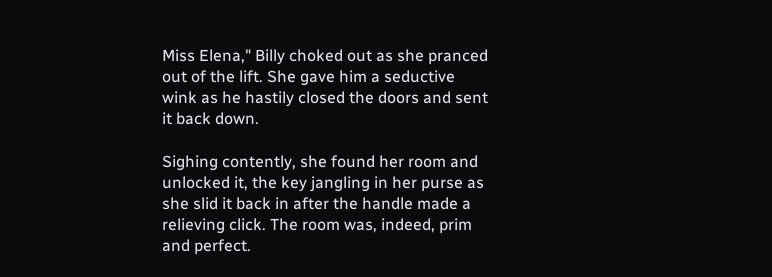Miss Elena," Billy choked out as she pranced out of the lift. She gave him a seductive wink as he hastily closed the doors and sent it back down.

Sighing contently, she found her room and unlocked it, the key jangling in her purse as she slid it back in after the handle made a relieving click. The room was, indeed, prim and perfect.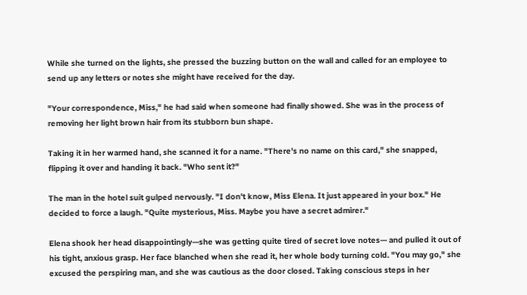While she turned on the lights, she pressed the buzzing button on the wall and called for an employee to send up any letters or notes she might have received for the day.

"Your correspondence, Miss," he had said when someone had finally showed. She was in the process of removing her light brown hair from its stubborn bun shape.

Taking it in her warmed hand, she scanned it for a name. "There's no name on this card," she snapped, flipping it over and handing it back. "Who sent it?"

The man in the hotel suit gulped nervously. "I don't know, Miss Elena. It just appeared in your box." He decided to force a laugh. "Quite mysterious, Miss. Maybe you have a secret admirer."

Elena shook her head disappointingly—she was getting quite tired of secret love notes— and pulled it out of his tight, anxious grasp. Her face blanched when she read it, her whole body turning cold. "You may go," she excused the perspiring man, and she was cautious as the door closed. Taking conscious steps in her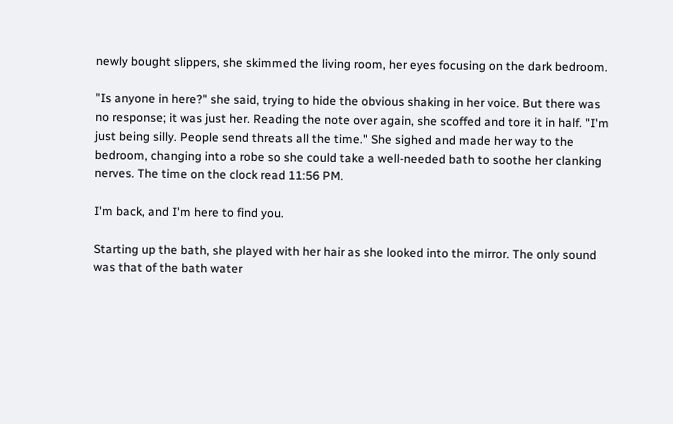newly bought slippers, she skimmed the living room, her eyes focusing on the dark bedroom.

"Is anyone in here?" she said, trying to hide the obvious shaking in her voice. But there was no response; it was just her. Reading the note over again, she scoffed and tore it in half. "I'm just being silly. People send threats all the time." She sighed and made her way to the bedroom, changing into a robe so she could take a well-needed bath to soothe her clanking nerves. The time on the clock read 11:56 PM.

I'm back, and I'm here to find you.

Starting up the bath, she played with her hair as she looked into the mirror. The only sound was that of the bath water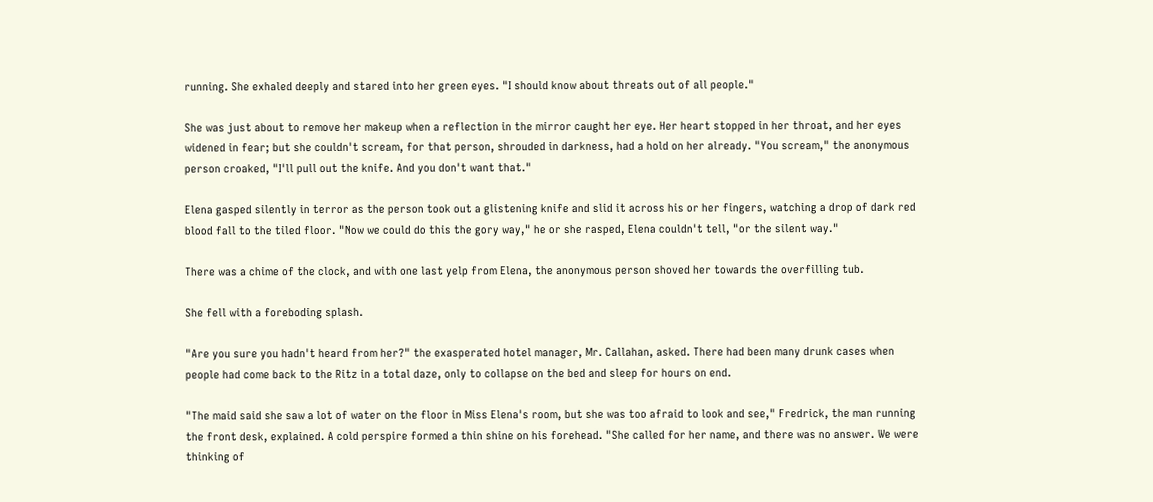running. She exhaled deeply and stared into her green eyes. "I should know about threats out of all people."

She was just about to remove her makeup when a reflection in the mirror caught her eye. Her heart stopped in her throat, and her eyes widened in fear; but she couldn't scream, for that person, shrouded in darkness, had a hold on her already. "You scream," the anonymous person croaked, "I'll pull out the knife. And you don't want that."

Elena gasped silently in terror as the person took out a glistening knife and slid it across his or her fingers, watching a drop of dark red blood fall to the tiled floor. "Now we could do this the gory way," he or she rasped, Elena couldn't tell, "or the silent way."

There was a chime of the clock, and with one last yelp from Elena, the anonymous person shoved her towards the overfilling tub.

She fell with a foreboding splash.

"Are you sure you hadn't heard from her?" the exasperated hotel manager, Mr. Callahan, asked. There had been many drunk cases when people had come back to the Ritz in a total daze, only to collapse on the bed and sleep for hours on end.

"The maid said she saw a lot of water on the floor in Miss Elena's room, but she was too afraid to look and see," Fredrick, the man running the front desk, explained. A cold perspire formed a thin shine on his forehead. "She called for her name, and there was no answer. We were thinking of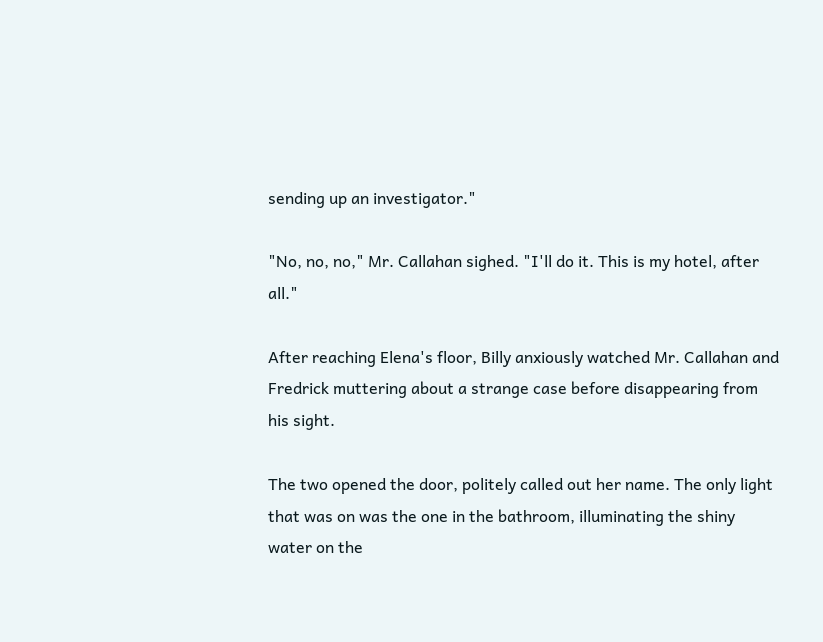sending up an investigator."

"No, no, no," Mr. Callahan sighed. "I'll do it. This is my hotel, after all."

After reaching Elena's floor, Billy anxiously watched Mr. Callahan and Fredrick muttering about a strange case before disappearing from his sight.

The two opened the door, politely called out her name. The only light that was on was the one in the bathroom, illuminating the shiny water on the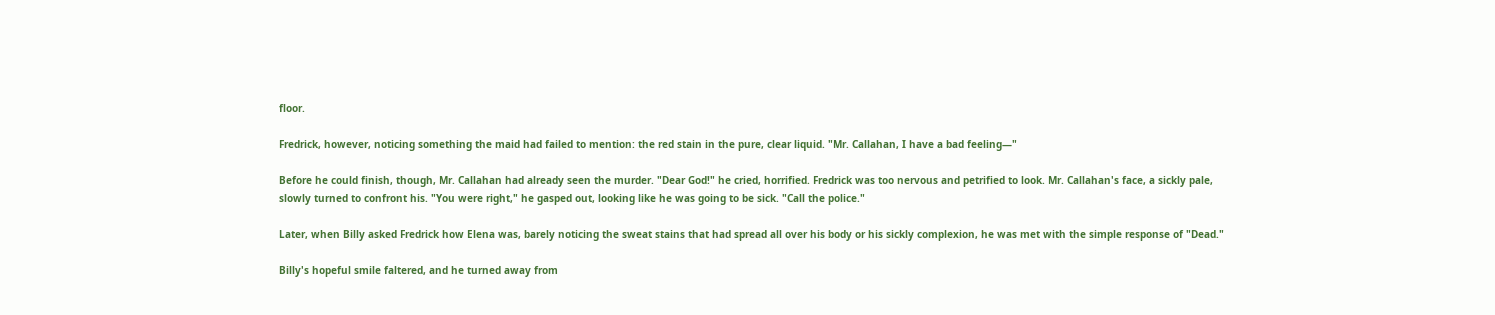floor.

Fredrick, however, noticing something the maid had failed to mention: the red stain in the pure, clear liquid. "Mr. Callahan, I have a bad feeling—"

Before he could finish, though, Mr. Callahan had already seen the murder. "Dear God!" he cried, horrified. Fredrick was too nervous and petrified to look. Mr. Callahan's face, a sickly pale, slowly turned to confront his. "You were right," he gasped out, looking like he was going to be sick. "Call the police."

Later, when Billy asked Fredrick how Elena was, barely noticing the sweat stains that had spread all over his body or his sickly complexion, he was met with the simple response of "Dead."

Billy's hopeful smile faltered, and he turned away from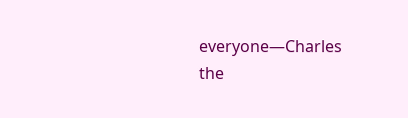everyone—Charles the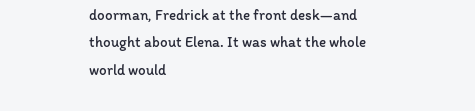doorman, Fredrick at the front desk—and thought about Elena. It was what the whole world would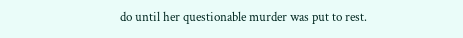do until her questionable murder was put to rest.